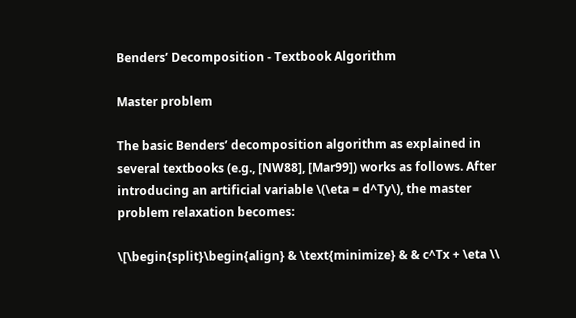Benders’ Decomposition - Textbook Algorithm

Master problem

The basic Benders’ decomposition algorithm as explained in several textbooks (e.g., [NW88], [Mar99]) works as follows. After introducing an artificial variable \(\eta = d^Ty\), the master problem relaxation becomes:

\[\begin{split}\begin{align} & \text{minimize} & & c^Tx + \eta \\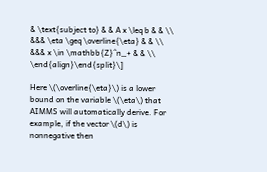& \text{subject to} & & A x \leq b & & \\ &&& \eta \geq \overline{\eta} & & \\ &&& x \in \mathbb{Z}^n_+ & & \\ \end{align}\end{split}\]

Here \(\overline{\eta}\) is a lower bound on the variable \(\eta\) that AIMMS will automatically derive. For example, if the vector \(d\) is nonnegative then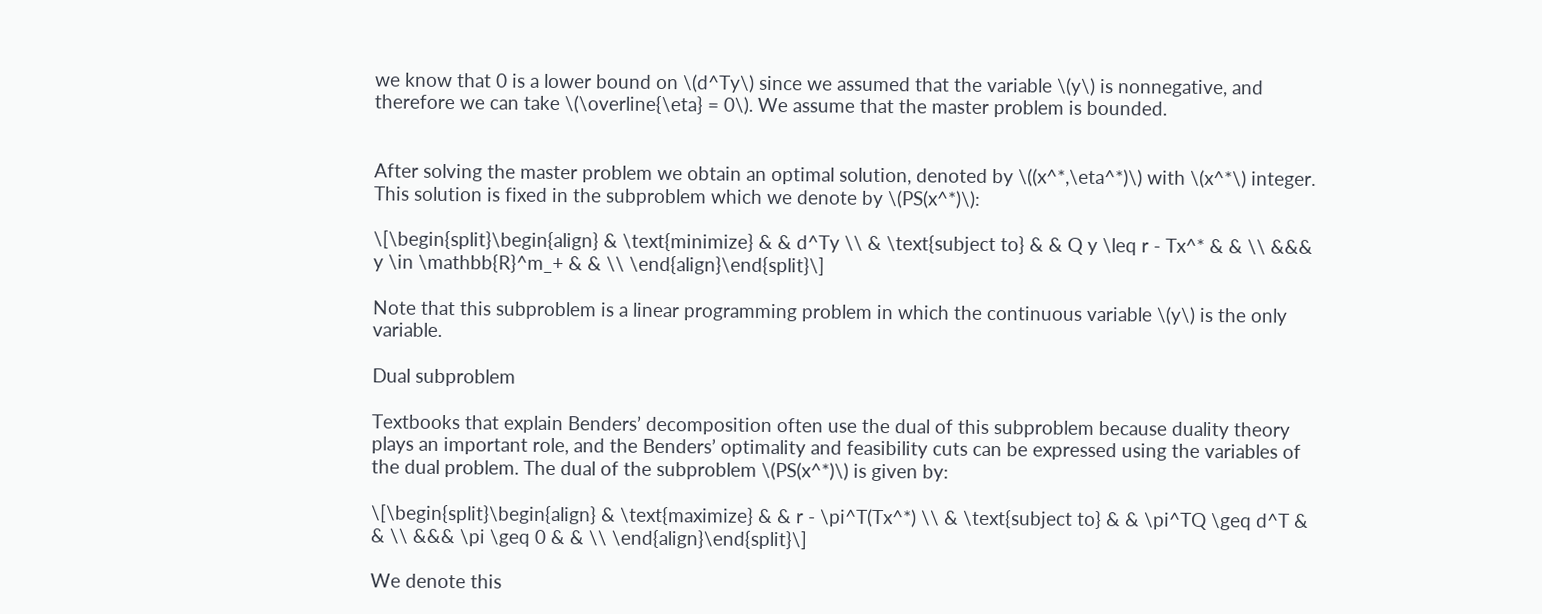we know that 0 is a lower bound on \(d^Ty\) since we assumed that the variable \(y\) is nonnegative, and therefore we can take \(\overline{\eta} = 0\). We assume that the master problem is bounded.


After solving the master problem we obtain an optimal solution, denoted by \((x^*,\eta^*)\) with \(x^*\) integer. This solution is fixed in the subproblem which we denote by \(PS(x^*)\):

\[\begin{split}\begin{align} & \text{minimize} & & d^Ty \\ & \text{subject to} & & Q y \leq r - Tx^* & & \\ &&& y \in \mathbb{R}^m_+ & & \\ \end{align}\end{split}\]

Note that this subproblem is a linear programming problem in which the continuous variable \(y\) is the only variable.

Dual subproblem

Textbooks that explain Benders’ decomposition often use the dual of this subproblem because duality theory plays an important role, and the Benders’ optimality and feasibility cuts can be expressed using the variables of the dual problem. The dual of the subproblem \(PS(x^*)\) is given by:

\[\begin{split}\begin{align} & \text{maximize} & & r - \pi^T(Tx^*) \\ & \text{subject to} & & \pi^TQ \geq d^T & & \\ &&& \pi \geq 0 & & \\ \end{align}\end{split}\]

We denote this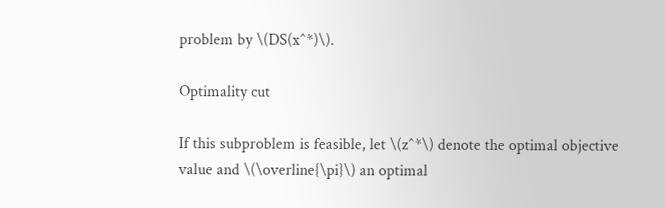problem by \(DS(x^*)\).

Optimality cut

If this subproblem is feasible, let \(z^*\) denote the optimal objective value and \(\overline{\pi}\) an optimal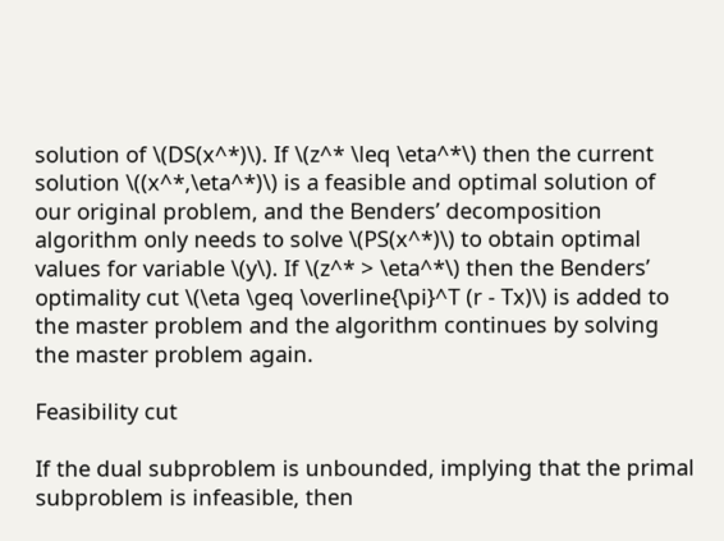solution of \(DS(x^*)\). If \(z^* \leq \eta^*\) then the current solution \((x^*,\eta^*)\) is a feasible and optimal solution of our original problem, and the Benders’ decomposition algorithm only needs to solve \(PS(x^*)\) to obtain optimal values for variable \(y\). If \(z^* > \eta^*\) then the Benders’ optimality cut \(\eta \geq \overline{\pi}^T (r - Tx)\) is added to the master problem and the algorithm continues by solving the master problem again.

Feasibility cut

If the dual subproblem is unbounded, implying that the primal subproblem is infeasible, then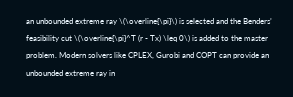an unbounded extreme ray \(\overline{\pi}\) is selected and the Benders’ feasibility cut \(\overline{\pi}^T (r - Tx) \leq 0\) is added to the master problem. Modern solvers like CPLEX, Gurobi and COPT can provide an unbounded extreme ray in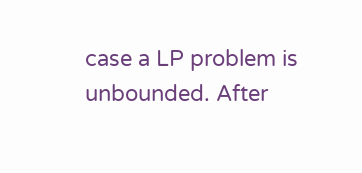case a LP problem is unbounded. After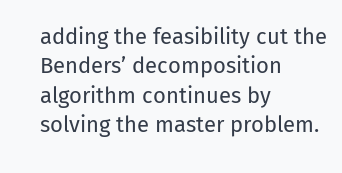adding the feasibility cut the Benders’ decomposition algorithm continues by solving the master problem.